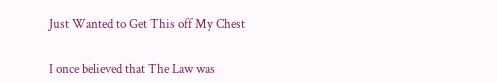Just Wanted to Get This off My Chest


I once believed that The Law was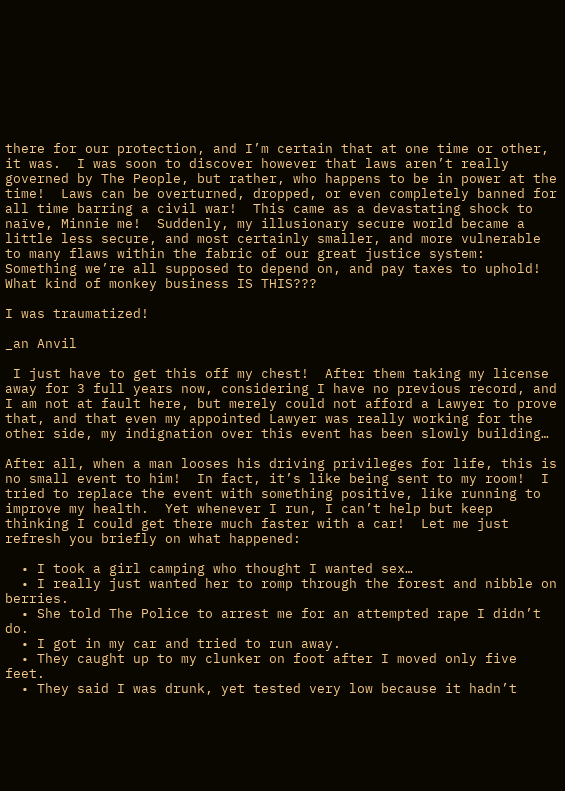there for our protection, and I’m certain that at one time or other, it was.  I was soon to discover however that laws aren’t really governed by The People, but rather, who happens to be in power at the time!  Laws can be overturned, dropped, or even completely banned for all time barring a civil war!  This came as a devastating shock to naïve, Minnie me!  Suddenly, my illusionary secure world became a little less secure, and most certainly smaller, and more vulnerable to many flaws within the fabric of our great justice system: Something we’re all supposed to depend on, and pay taxes to uphold!  What kind of monkey business IS THIS???

I was traumatized!

_an Anvil

 I just have to get this off my chest!  After them taking my license away for 3 full years now, considering I have no previous record, and I am not at fault here, but merely could not afford a Lawyer to prove that, and that even my appointed Lawyer was really working for the other side, my indignation over this event has been slowly building…

After all, when a man looses his driving privileges for life, this is no small event to him!  In fact, it’s like being sent to my room!  I tried to replace the event with something positive, like running to improve my health.  Yet whenever I run, I can’t help but keep thinking I could get there much faster with a car!  Let me just refresh you briefly on what happened:

  • I took a girl camping who thought I wanted sex…
  • I really just wanted her to romp through the forest and nibble on berries.
  • She told The Police to arrest me for an attempted rape I didn’t do.
  • I got in my car and tried to run away.
  • They caught up to my clunker on foot after I moved only five feet.
  • They said I was drunk, yet tested very low because it hadn’t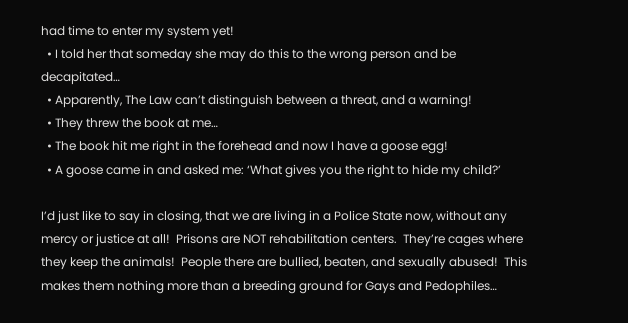had time to enter my system yet!
  • I told her that someday she may do this to the wrong person and be decapitated…
  • Apparently, The Law can’t distinguish between a threat, and a warning!
  • They threw the book at me…
  • The book hit me right in the forehead and now I have a goose egg!
  • A goose came in and asked me: ‘What gives you the right to hide my child?’

I’d just like to say in closing, that we are living in a Police State now, without any mercy or justice at all!  Prisons are NOT rehabilitation centers.  They’re cages where they keep the animals!  People there are bullied, beaten, and sexually abused!  This makes them nothing more than a breeding ground for Gays and Pedophiles…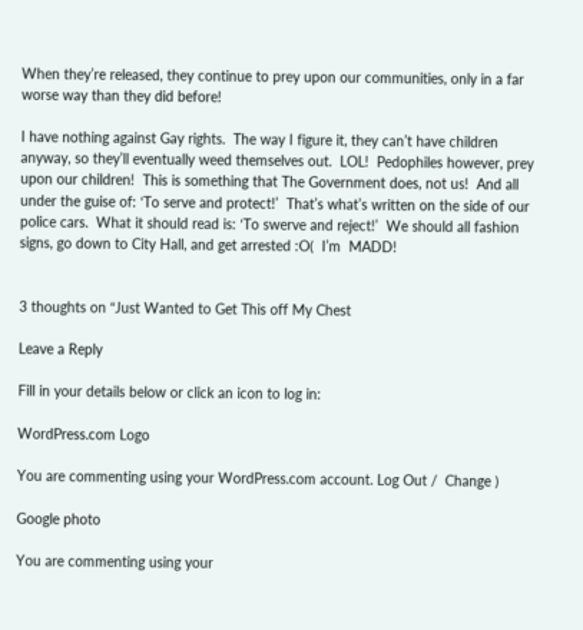When they’re released, they continue to prey upon our communities, only in a far worse way than they did before!

I have nothing against Gay rights.  The way I figure it, they can’t have children anyway, so they’ll eventually weed themselves out.  LOL!  Pedophiles however, prey upon our children!  This is something that The Government does, not us!  And all under the guise of: ‘To serve and protect!’  That’s what’s written on the side of our police cars.  What it should read is: ‘To swerve and reject!’  We should all fashion signs, go down to City Hall, and get arrested :O(  I’m  MADD!


3 thoughts on “Just Wanted to Get This off My Chest

Leave a Reply

Fill in your details below or click an icon to log in:

WordPress.com Logo

You are commenting using your WordPress.com account. Log Out /  Change )

Google photo

You are commenting using your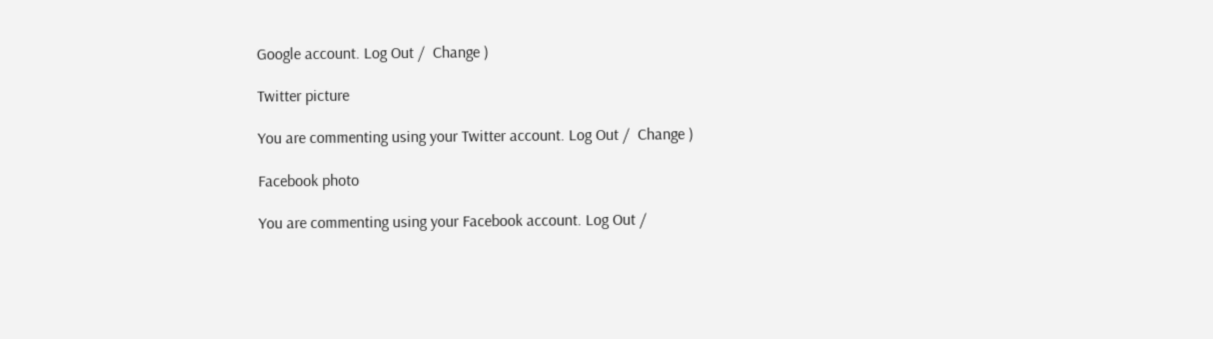Google account. Log Out /  Change )

Twitter picture

You are commenting using your Twitter account. Log Out /  Change )

Facebook photo

You are commenting using your Facebook account. Log Out /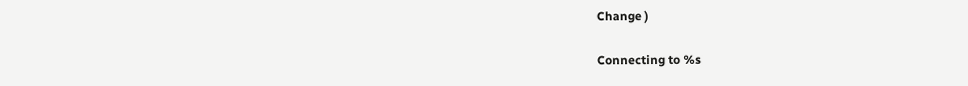Change )

Connecting to %s